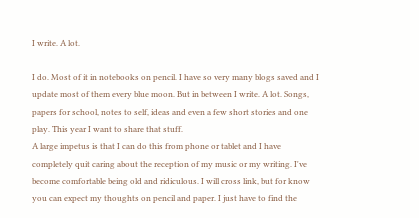I write. A lot.

I do. Most of it in notebooks on pencil. I have so very many blogs saved and I update most of them every blue moon. But in between I write. A lot. Songs, papers for school, notes to self, ideas and even a few short stories and one play. This year I want to share that stuff.
A large impetus is that I can do this from phone or tablet and I have completely quit caring about the reception of my music or my writing. I've become comfortable being old and ridiculous. I will cross link, but for know you can expect my thoughts on pencil and paper. I just have to find the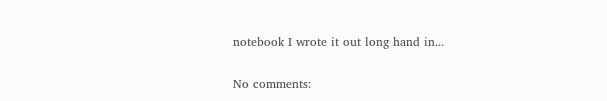notebook I wrote it out long hand in...

No comments: